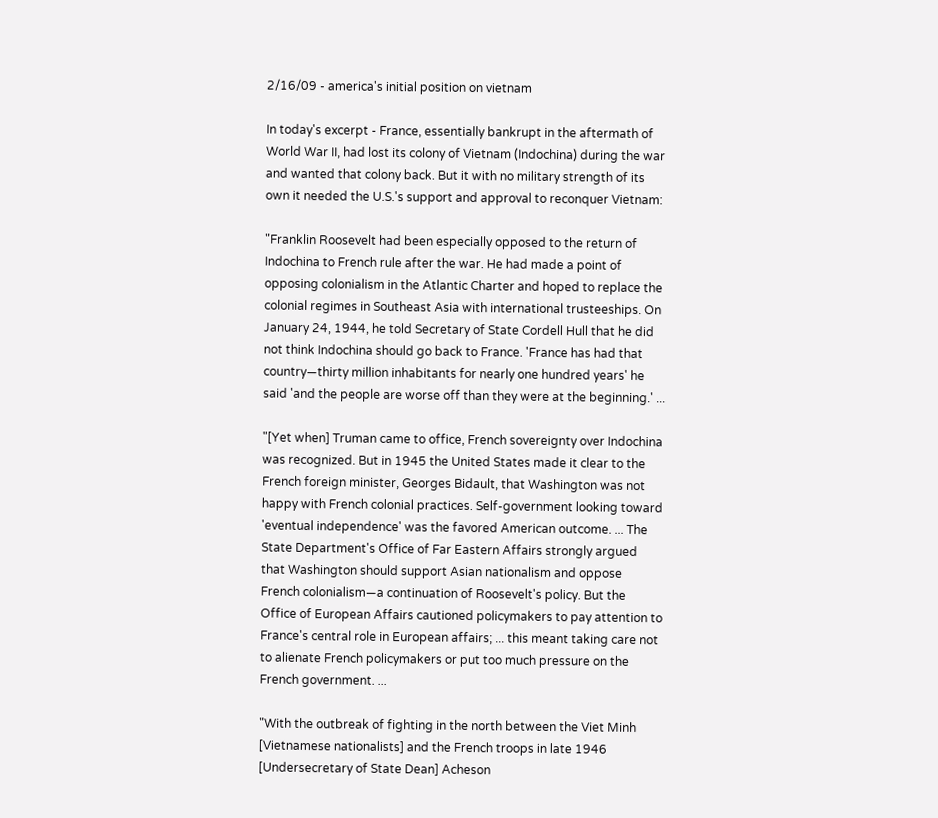2/16/09 - america's initial position on vietnam

In today's excerpt - France, essentially bankrupt in the aftermath of World War II, had lost its colony of Vietnam (Indochina) during the war and wanted that colony back. But it with no military strength of its own it needed the U.S.'s support and approval to reconquer Vietnam:

"Franklin Roosevelt had been especially opposed to the return of Indochina to French rule after the war. He had made a point of opposing colonialism in the Atlantic Charter and hoped to replace the colonial regimes in Southeast Asia with international trusteeships. On January 24, 1944, he told Secretary of State Cordell Hull that he did not think Indochina should go back to France. 'France has had that country—thirty million inhabitants for nearly one hundred years' he said 'and the people are worse off than they were at the beginning.' ...

"[Yet when] Truman came to office, French sovereignty over Indochina was recognized. But in 1945 the United States made it clear to the French foreign minister, Georges Bidault, that Washington was not happy with French colonial practices. Self-government looking toward 'eventual independence' was the favored American outcome. ... The State Department's Office of Far Eastern Affairs strongly argued that Washington should support Asian nationalism and oppose French colonialism—a continuation of Roosevelt's policy. But the Office of European Affairs cautioned policymakers to pay attention to France's central role in European affairs; ... this meant taking care not to alienate French policymakers or put too much pressure on the French government. ...

"With the outbreak of fighting in the north between the Viet Minh [Vietnamese nationalists] and the French troops in late 1946 [Undersecretary of State Dean] Acheson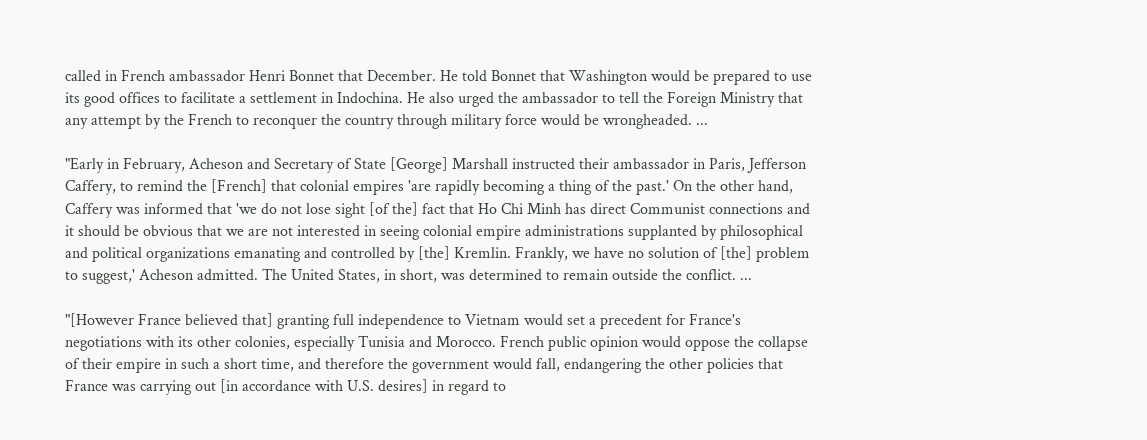called in French ambassador Henri Bonnet that December. He told Bonnet that Washington would be prepared to use its good offices to facilitate a settlement in Indochina. He also urged the ambassador to tell the Foreign Ministry that any attempt by the French to reconquer the country through military force would be wrongheaded. ...

"Early in February, Acheson and Secretary of State [George] Marshall instructed their ambassador in Paris, Jefferson Caffery, to remind the [French] that colonial empires 'are rapidly becoming a thing of the past.' On the other hand, Caffery was informed that 'we do not lose sight [of the] fact that Ho Chi Minh has direct Communist connections and it should be obvious that we are not interested in seeing colonial empire administrations supplanted by philosophical and political organizations emanating and controlled by [the] Kremlin. Frankly, we have no solution of [the] problem to suggest,' Acheson admitted. The United States, in short, was determined to remain outside the conflict. ...

"[However France believed that] granting full independence to Vietnam would set a precedent for France's negotiations with its other colonies, especially Tunisia and Morocco. French public opinion would oppose the collapse of their empire in such a short time, and therefore the government would fall, endangering the other policies that France was carrying out [in accordance with U.S. desires] in regard to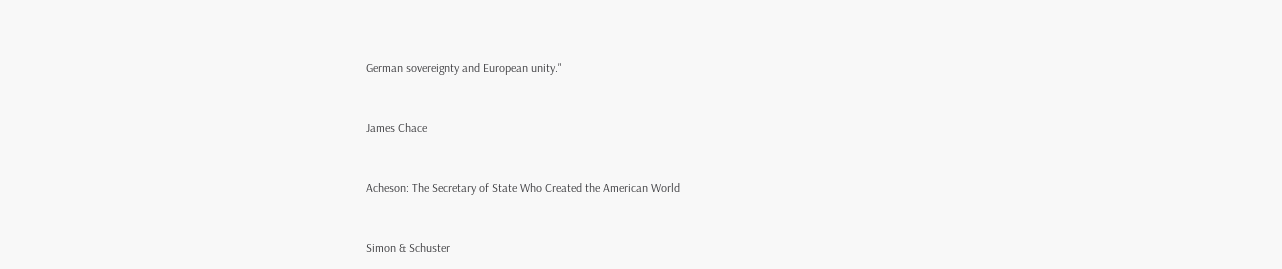German sovereignty and European unity."


James Chace


Acheson: The Secretary of State Who Created the American World


Simon & Schuster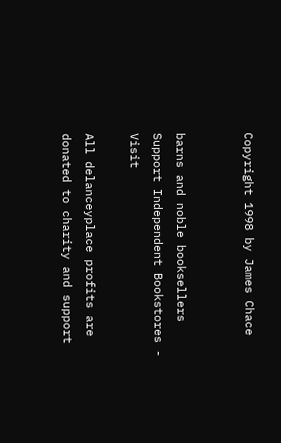Copyright 1998 by James Chace


barns and noble booksellers
Support Independent Bookstores - Visit

All delanceyplace profits are donated to charity and support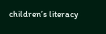children’s literacy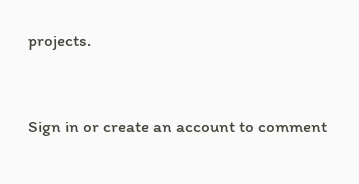projects.


Sign in or create an account to comment